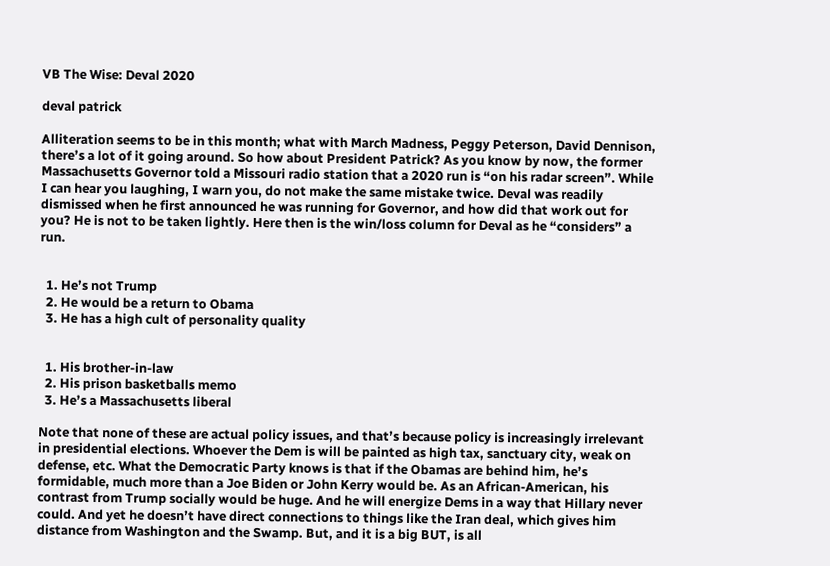VB The Wise: Deval 2020

deval patrick

Alliteration seems to be in this month; what with March Madness, Peggy Peterson, David Dennison, there’s a lot of it going around. So how about President Patrick? As you know by now, the former Massachusetts Governor told a Missouri radio station that a 2020 run is “on his radar screen”. While I can hear you laughing, I warn you, do not make the same mistake twice. Deval was readily dismissed when he first announced he was running for Governor, and how did that work out for you? He is not to be taken lightly. Here then is the win/loss column for Deval as he “considers” a run.


  1. He’s not Trump
  2. He would be a return to Obama
  3. He has a high cult of personality quality


  1. His brother-in-law
  2. His prison basketballs memo
  3. He’s a Massachusetts liberal

Note that none of these are actual policy issues, and that’s because policy is increasingly irrelevant in presidential elections. Whoever the Dem is will be painted as high tax, sanctuary city, weak on defense, etc. What the Democratic Party knows is that if the Obamas are behind him, he’s formidable, much more than a Joe Biden or John Kerry would be. As an African-American, his contrast from Trump socially would be huge. And he will energize Dems in a way that Hillary never could. And yet he doesn’t have direct connections to things like the Iran deal, which gives him distance from Washington and the Swamp. But, and it is a big BUT, is all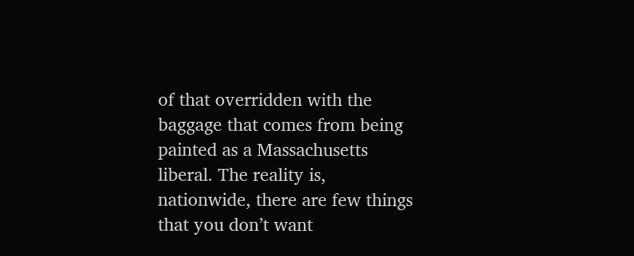of that overridden with the baggage that comes from being painted as a Massachusetts liberal. The reality is, nationwide, there are few things that you don’t want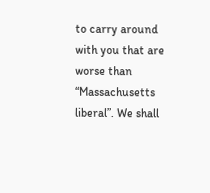to carry around with you that are worse than “Massachusetts liberal”. We shall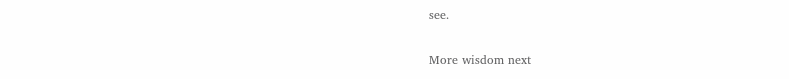see.

More wisdom next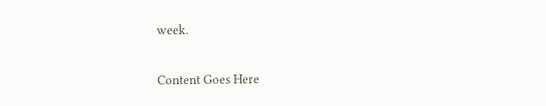week.


Content Goes Here